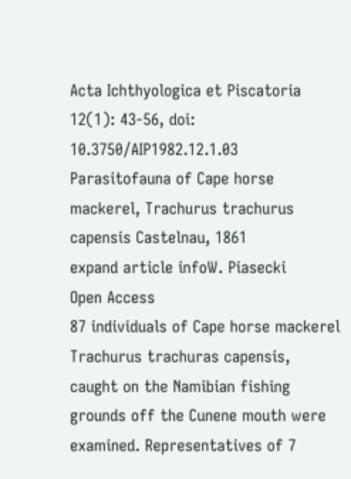Acta Ichthyologica et Piscatoria 12(1): 43-56, doi: 10.3750/AIP1982.12.1.03
Parasitofauna of Cape horse mackerel, Trachurus trachurus capensis Castelnau, 1861
expand article infoW. Piasecki
Open Access
87 individuals of Cape horse mackerel Trachurus trachuras capensis, caught on the Namibian fishing grounds off the Cunene mouth were examined. Representatives of 7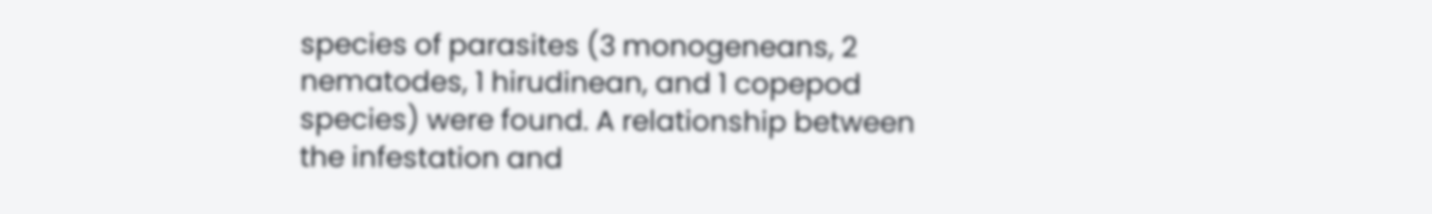species of parasites (3 monogeneans, 2 nematodes, 1 hirudinean, and 1 copepod species) were found. A relationship between the infestation and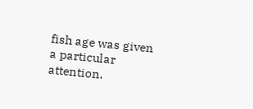fish age was given a particular attention.